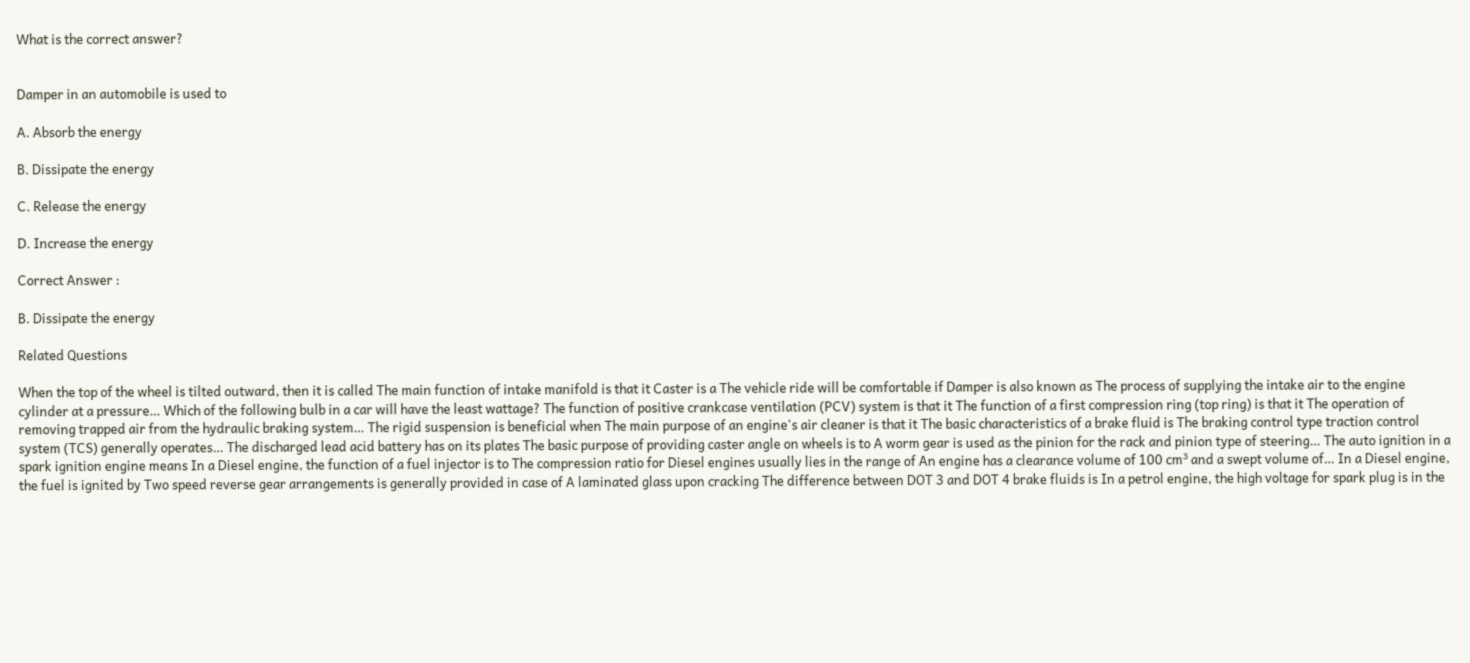What is the correct answer?


Damper in an automobile is used to

A. Absorb the energy

B. Dissipate the energy

C. Release the energy

D. Increase the energy

Correct Answer :

B. Dissipate the energy

Related Questions

When the top of the wheel is tilted outward, then it is called The main function of intake manifold is that it Caster is a The vehicle ride will be comfortable if Damper is also known as The process of supplying the intake air to the engine cylinder at a pressure… Which of the following bulb in a car will have the least wattage? The function of positive crankcase ventilation (PCV) system is that it The function of a first compression ring (top ring) is that it The operation of removing trapped air from the hydraulic braking system… The rigid suspension is beneficial when The main purpose of an engine's air cleaner is that it The basic characteristics of a brake fluid is The braking control type traction control system (TCS) generally operates… The discharged lead acid battery has on its plates The basic purpose of providing caster angle on wheels is to A worm gear is used as the pinion for the rack and pinion type of steering… The auto ignition in a spark ignition engine means In a Diesel engine, the function of a fuel injector is to The compression ratio for Diesel engines usually lies in the range of An engine has a clearance volume of 100 cm³ and a swept volume of… In a Diesel engine, the fuel is ignited by Two speed reverse gear arrangements is generally provided in case of A laminated glass upon cracking The difference between DOT 3 and DOT 4 brake fluids is In a petrol engine, the high voltage for spark plug is in the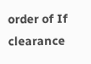order of If clearance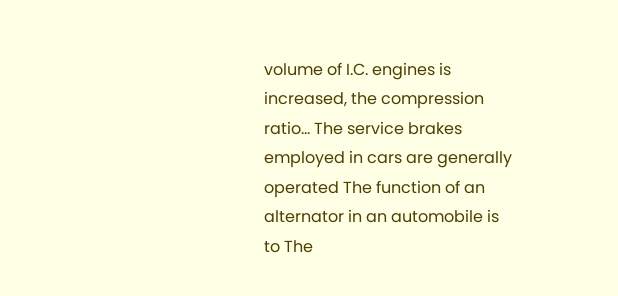volume of I.C. engines is increased, the compression ratio… The service brakes employed in cars are generally operated The function of an alternator in an automobile is to The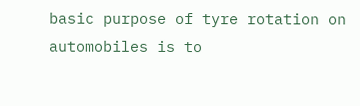basic purpose of tyre rotation on automobiles is to